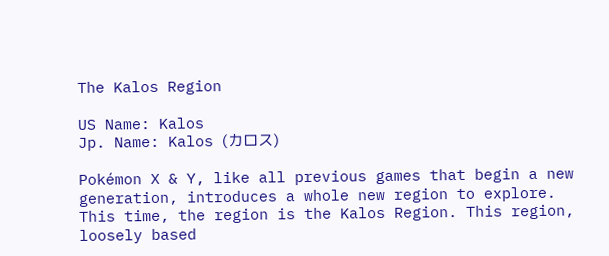The Kalos Region

US Name: Kalos
Jp. Name: Kalos (カロス)

Pokémon X & Y, like all previous games that begin a new generation, introduces a whole new region to explore. This time, the region is the Kalos Region. This region, loosely based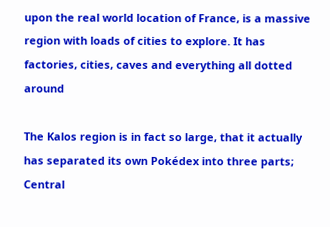upon the real world location of France, is a massive region with loads of cities to explore. It has factories, cities, caves and everything all dotted around

The Kalos region is in fact so large, that it actually has separated its own Pokédex into three parts; Central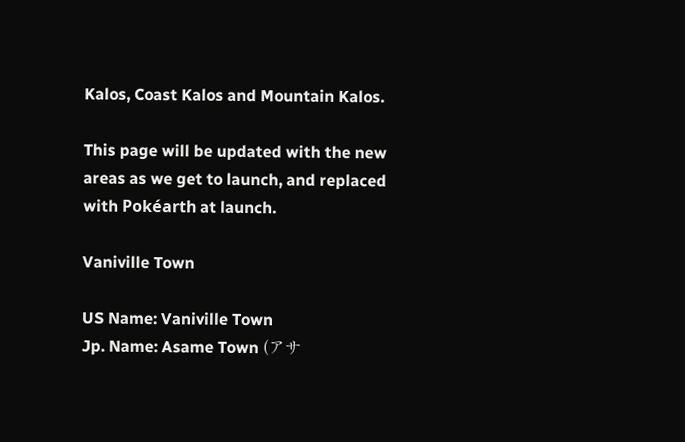Kalos, Coast Kalos and Mountain Kalos.

This page will be updated with the new areas as we get to launch, and replaced with Pokéarth at launch.

Vaniville Town

US Name: Vaniville Town
Jp. Name: Asame Town (アサ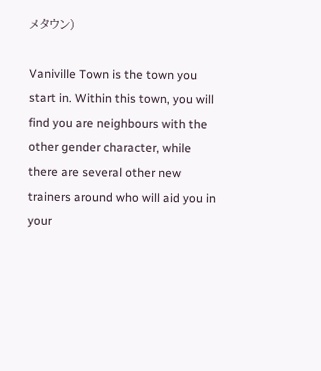メタウン)

Vaniville Town is the town you start in. Within this town, you will find you are neighbours with the other gender character, while there are several other new trainers around who will aid you in your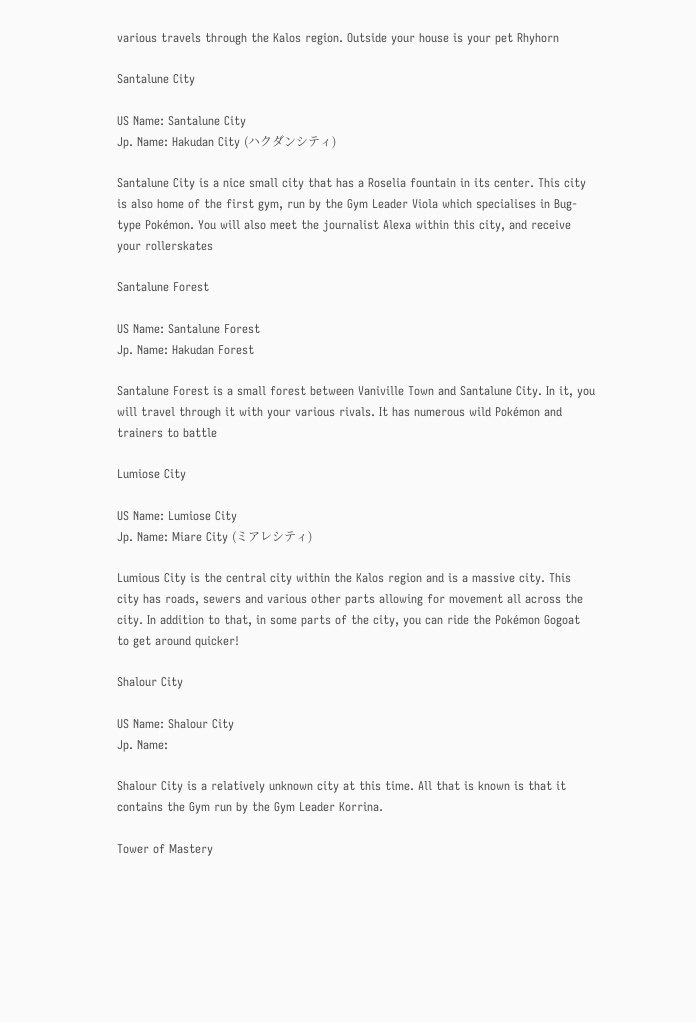various travels through the Kalos region. Outside your house is your pet Rhyhorn

Santalune City

US Name: Santalune City
Jp. Name: Hakudan City (ハクダンシティ)

Santalune City is a nice small city that has a Roselia fountain in its center. This city is also home of the first gym, run by the Gym Leader Viola which specialises in Bug-type Pokémon. You will also meet the journalist Alexa within this city, and receive your rollerskates

Santalune Forest

US Name: Santalune Forest
Jp. Name: Hakudan Forest

Santalune Forest is a small forest between Vaniville Town and Santalune City. In it, you will travel through it with your various rivals. It has numerous wild Pokémon and trainers to battle

Lumiose City

US Name: Lumiose City
Jp. Name: Miare City (ミアレシティ)

Lumious City is the central city within the Kalos region and is a massive city. This city has roads, sewers and various other parts allowing for movement all across the city. In addition to that, in some parts of the city, you can ride the Pokémon Gogoat to get around quicker!

Shalour City

US Name: Shalour City
Jp. Name:

Shalour City is a relatively unknown city at this time. All that is known is that it contains the Gym run by the Gym Leader Korrina.

Tower of Mastery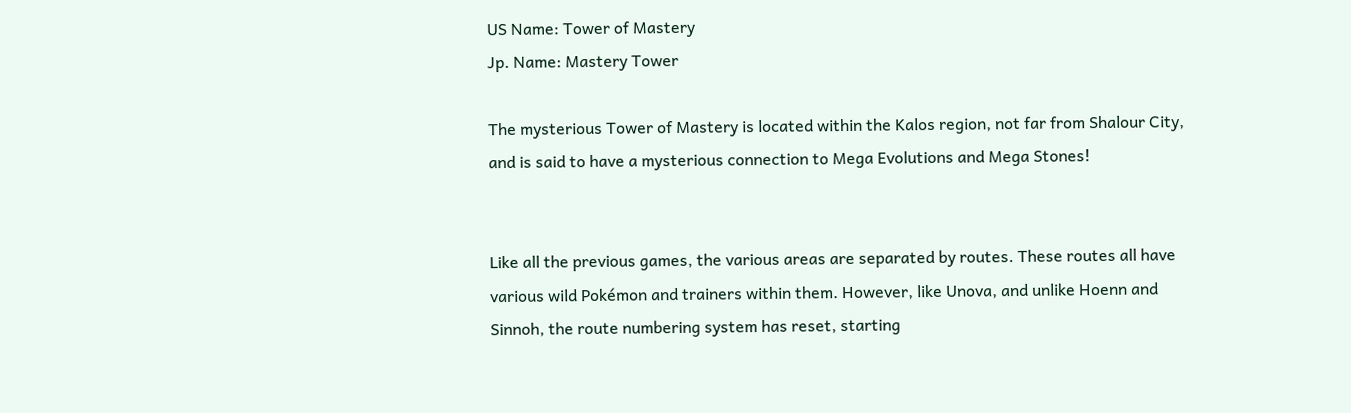US Name: Tower of Mastery
Jp. Name: Mastery Tower

The mysterious Tower of Mastery is located within the Kalos region, not far from Shalour City, and is said to have a mysterious connection to Mega Evolutions and Mega Stones!


Like all the previous games, the various areas are separated by routes. These routes all have various wild Pokémon and trainers within them. However, like Unova, and unlike Hoenn and Sinnoh, the route numbering system has reset, starting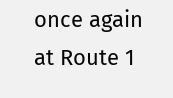once again at Route 1